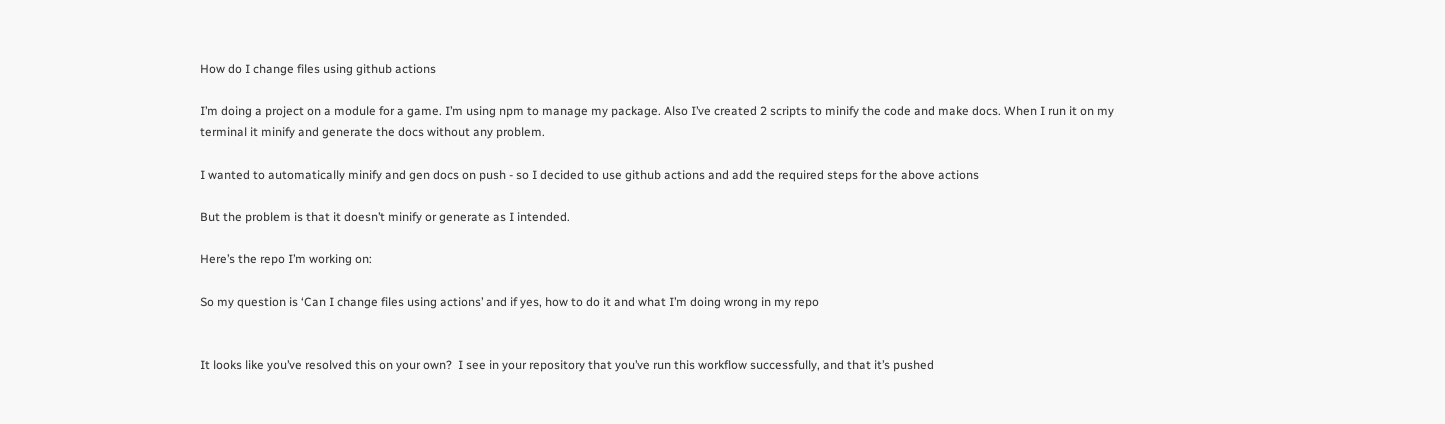How do I change files using github actions

I’m doing a project on a module for a game. I’m using npm to manage my package. Also I’ve created 2 scripts to minify the code and make docs. When I run it on my terminal it minify and generate the docs without any problem.

I wanted to automatically minify and gen docs on push - so I decided to use github actions and add the required steps for the above actions

But the problem is that it doesn’t minify or generate as I intended.

Here’s the repo I’m working on:

So my question is ‘Can I change files using actions’ and if yes, how to do it and what I’m doing wrong in my repo


It looks like you’ve resolved this on your own?  I see in your repository that you’ve run this workflow successfully, and that it’s pushed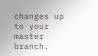changes up to your master branch.